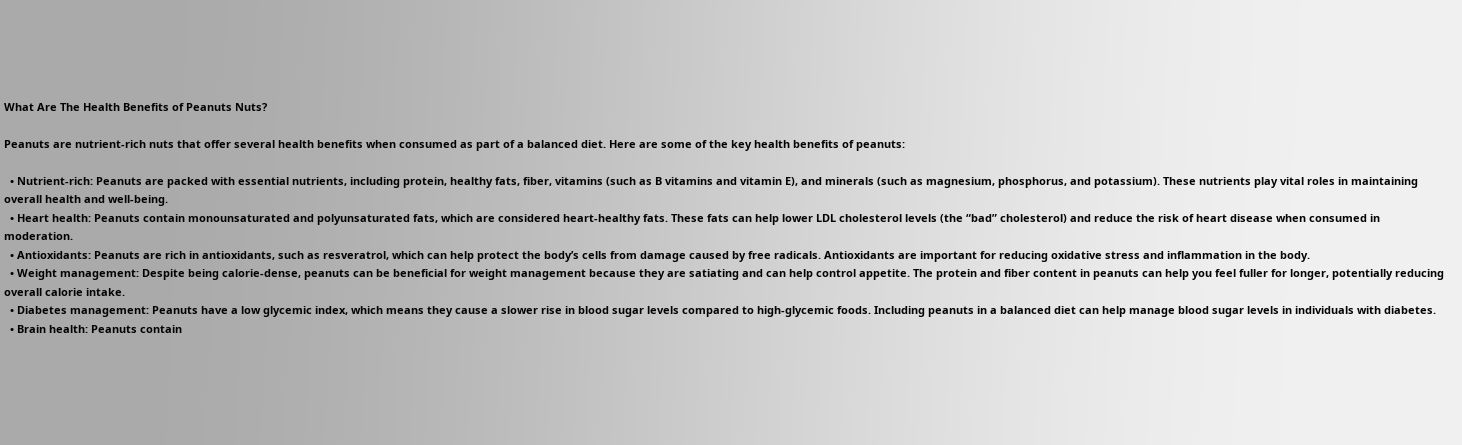What Are The Health Benefits of Peanuts Nuts?

Peanuts are nutrient-rich nuts that offer several health benefits when consumed as part of a balanced diet. Here are some of the key health benefits of peanuts:

  • Nutrient-rich: Peanuts are packed with essential nutrients, including protein, healthy fats, fiber, vitamins (such as B vitamins and vitamin E), and minerals (such as magnesium, phosphorus, and potassium). These nutrients play vital roles in maintaining overall health and well-being.
  • Heart health: Peanuts contain monounsaturated and polyunsaturated fats, which are considered heart-healthy fats. These fats can help lower LDL cholesterol levels (the “bad” cholesterol) and reduce the risk of heart disease when consumed in moderation.
  • Antioxidants: Peanuts are rich in antioxidants, such as resveratrol, which can help protect the body’s cells from damage caused by free radicals. Antioxidants are important for reducing oxidative stress and inflammation in the body.
  • Weight management: Despite being calorie-dense, peanuts can be beneficial for weight management because they are satiating and can help control appetite. The protein and fiber content in peanuts can help you feel fuller for longer, potentially reducing overall calorie intake.
  • Diabetes management: Peanuts have a low glycemic index, which means they cause a slower rise in blood sugar levels compared to high-glycemic foods. Including peanuts in a balanced diet can help manage blood sugar levels in individuals with diabetes.
  • Brain health: Peanuts contain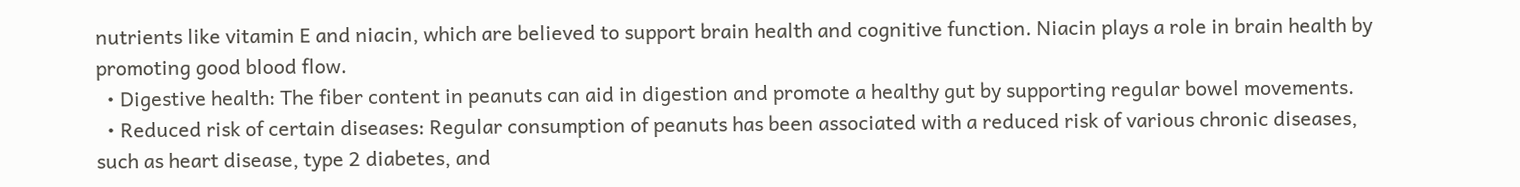nutrients like vitamin E and niacin, which are believed to support brain health and cognitive function. Niacin plays a role in brain health by promoting good blood flow.
  • Digestive health: The fiber content in peanuts can aid in digestion and promote a healthy gut by supporting regular bowel movements.
  • Reduced risk of certain diseases: Regular consumption of peanuts has been associated with a reduced risk of various chronic diseases, such as heart disease, type 2 diabetes, and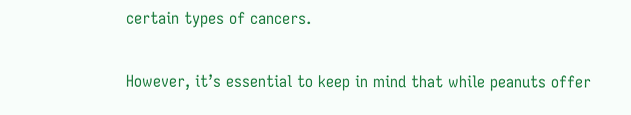certain types of cancers.

However, it’s essential to keep in mind that while peanuts offer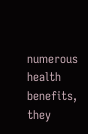numerous health benefits, they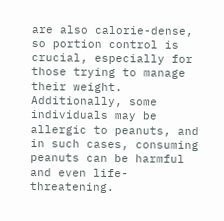are also calorie-dense, so portion control is crucial, especially for those trying to manage their weight. Additionally, some individuals may be allergic to peanuts, and in such cases, consuming peanuts can be harmful and even life-threatening.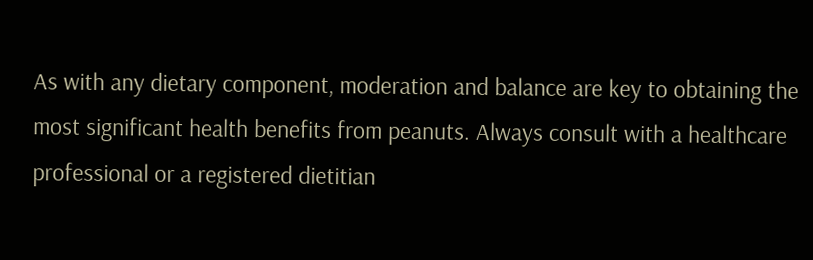As with any dietary component, moderation and balance are key to obtaining the most significant health benefits from peanuts. Always consult with a healthcare professional or a registered dietitian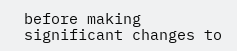before making significant changes to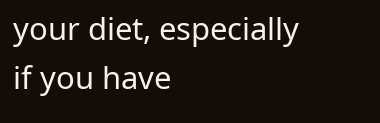your diet, especially if you have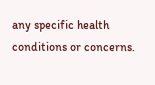any specific health conditions or concerns.